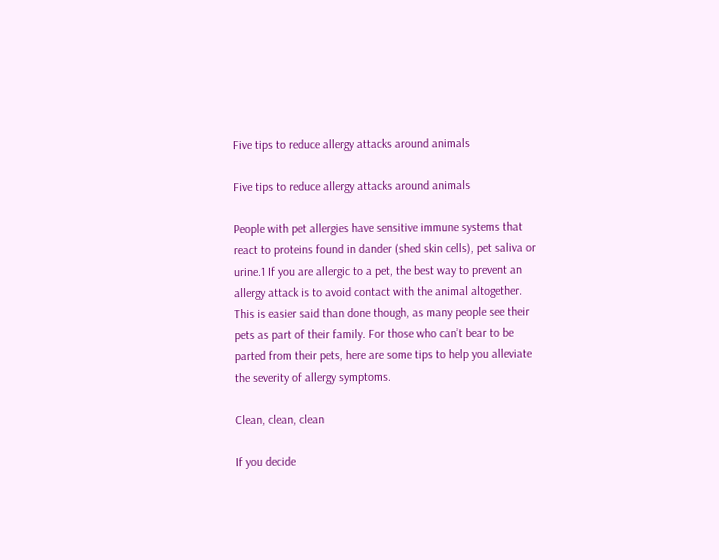Five tips to reduce allergy attacks around animals

Five tips to reduce allergy attacks around animals

People with pet allergies have sensitive immune systems that react to proteins found in dander (shed skin cells), pet saliva or urine.1 If you are allergic to a pet, the best way to prevent an allergy attack is to avoid contact with the animal altogether. This is easier said than done though, as many people see their pets as part of their family. For those who can’t bear to be parted from their pets, here are some tips to help you alleviate the severity of allergy symptoms.

Clean, clean, clean

If you decide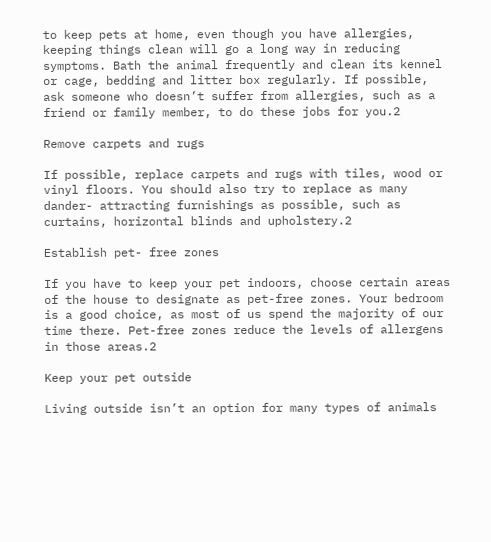to keep pets at home, even though you have allergies, keeping things clean will go a long way in reducing symptoms. Bath the animal frequently and clean its kennel or cage, bedding and litter box regularly. If possible, ask someone who doesn’t suffer from allergies, such as a friend or family member, to do these jobs for you.2

Remove carpets and rugs

If possible, replace carpets and rugs with tiles, wood or vinyl floors. You should also try to replace as many dander- attracting furnishings as possible, such as curtains, horizontal blinds and upholstery.2

Establish pet- free zones

If you have to keep your pet indoors, choose certain areas of the house to designate as pet-free zones. Your bedroom is a good choice, as most of us spend the majority of our time there. Pet-free zones reduce the levels of allergens in those areas.2

Keep your pet outside

Living outside isn’t an option for many types of animals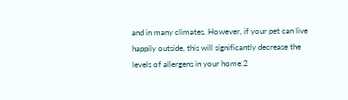and in many climates. However, if your pet can live happily outside, this will significantly decrease the levels of allergens in your home.2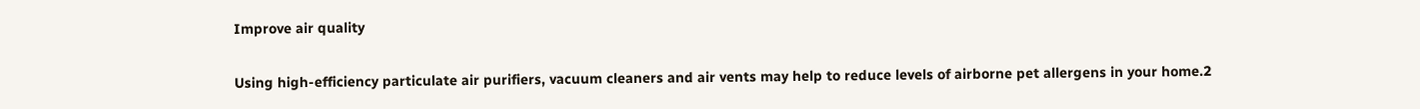Improve air quality

Using high-efficiency particulate air purifiers, vacuum cleaners and air vents may help to reduce levels of airborne pet allergens in your home.2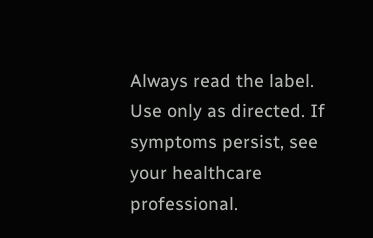Always read the label. Use only as directed. If symptoms persist, see your healthcare professional.